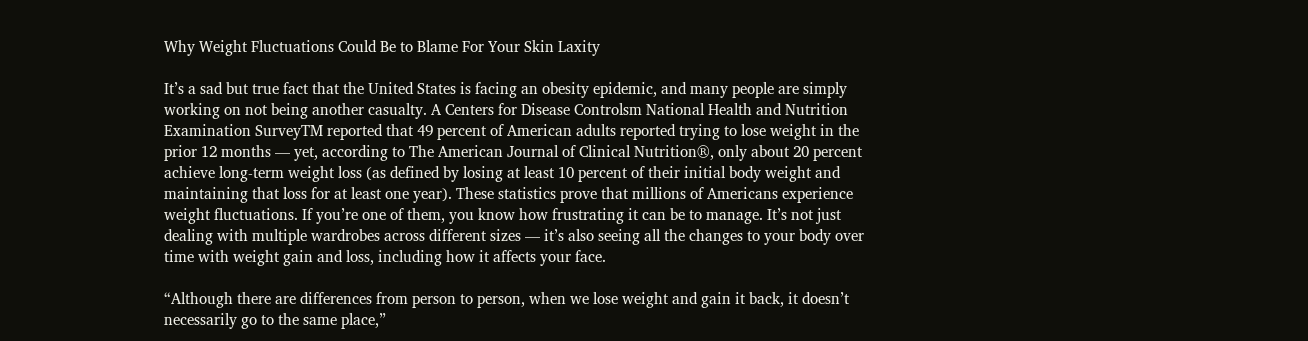Why Weight Fluctuations Could Be to Blame For Your Skin Laxity

It’s a sad but true fact that the United States is facing an obesity epidemic, and many people are simply working on not being another casualty. A Centers for Disease Controlsm National Health and Nutrition Examination SurveyTM reported that 49 percent of American adults reported trying to lose weight in the prior 12 months — yet, according to The American Journal of Clinical Nutrition®, only about 20 percent achieve long-term weight loss (as defined by losing at least 10 percent of their initial body weight and maintaining that loss for at least one year). These statistics prove that millions of Americans experience weight fluctuations. If you’re one of them, you know how frustrating it can be to manage. It’s not just dealing with multiple wardrobes across different sizes — it’s also seeing all the changes to your body over time with weight gain and loss, including how it affects your face.

“Although there are differences from person to person, when we lose weight and gain it back, it doesn’t necessarily go to the same place,”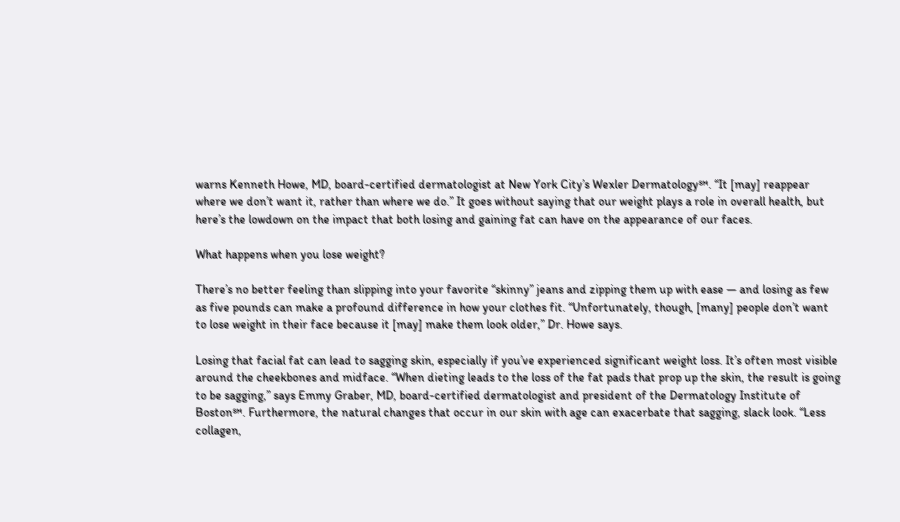warns Kenneth Howe, MD, board-certified dermatologist at New York City’s Wexler Dermatology℠. “It [may] reappear where we don’t want it, rather than where we do.” It goes without saying that our weight plays a role in overall health, but here’s the lowdown on the impact that both losing and gaining fat can have on the appearance of our faces.

What happens when you lose weight?

There’s no better feeling than slipping into your favorite “skinny” jeans and zipping them up with ease — and losing as few as five pounds can make a profound difference in how your clothes fit. “Unfortunately, though, [many] people don’t want to lose weight in their face because it [may] make them look older,” Dr. Howe says.

Losing that facial fat can lead to sagging skin, especially if you’ve experienced significant weight loss. It’s often most visible around the cheekbones and midface. “When dieting leads to the loss of the fat pads that prop up the skin, the result is going to be sagging,” says Emmy Graber, MD, board-certified dermatologist and president of the Dermatology Institute of Boston℠. Furthermore, the natural changes that occur in our skin with age can exacerbate that sagging, slack look. “Less collagen,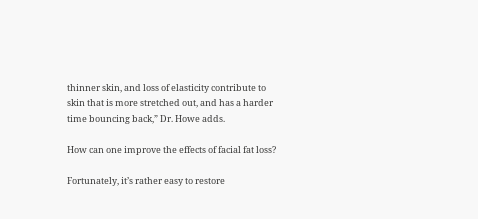thinner skin, and loss of elasticity contribute to skin that is more stretched out, and has a harder time bouncing back,” Dr. Howe adds.

How can one improve the effects of facial fat loss?

Fortunately, it’s rather easy to restore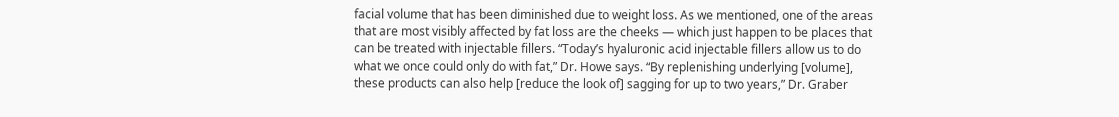facial volume that has been diminished due to weight loss. As we mentioned, one of the areas that are most visibly affected by fat loss are the cheeks — which just happen to be places that can be treated with injectable fillers. “Today’s hyaluronic acid injectable fillers allow us to do what we once could only do with fat,” Dr. Howe says. “By replenishing underlying [volume], these products can also help [reduce the look of] sagging for up to two years,” Dr. Graber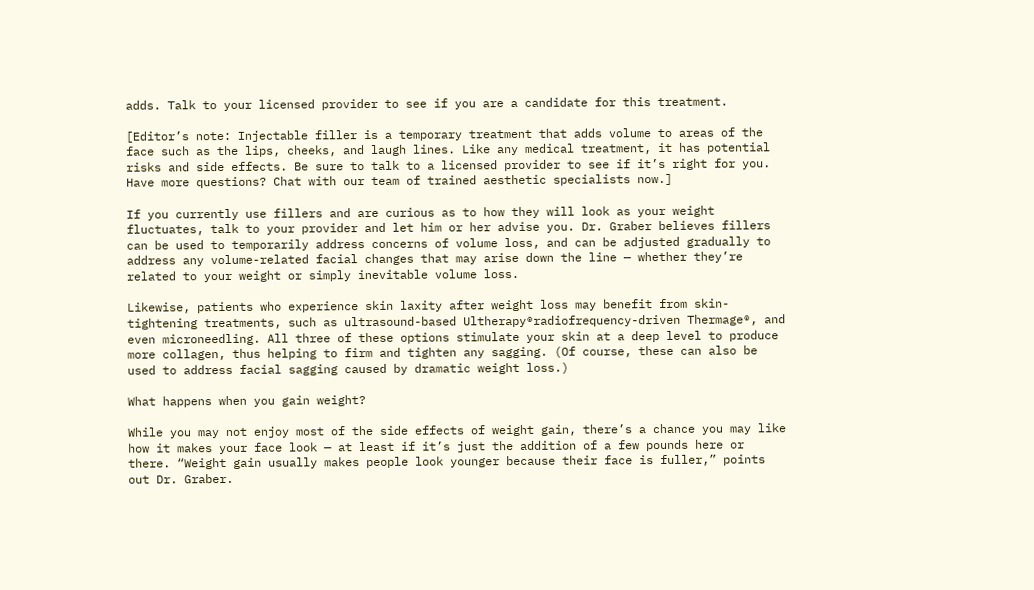adds. Talk to your licensed provider to see if you are a candidate for this treatment.

[Editor’s note: Injectable filler is a temporary treatment that adds volume to areas of the face such as the lips, cheeks, and laugh lines. Like any medical treatment, it has potential risks and side effects. Be sure to talk to a licensed provider to see if it’s right for you. Have more questions? Chat with our team of trained aesthetic specialists now.]

If you currently use fillers and are curious as to how they will look as your weight fluctuates, talk to your provider and let him or her advise you. Dr. Graber believes fillers can be used to temporarily address concerns of volume loss, and can be adjusted gradually to address any volume-related facial changes that may arise down the line — whether they’re related to your weight or simply inevitable volume loss.

Likewise, patients who experience skin laxity after weight loss may benefit from skin-tightening treatments, such as ultrasound-based Ultherapy®radiofrequency-driven Thermage®, and even microneedling. All three of these options stimulate your skin at a deep level to produce more collagen, thus helping to firm and tighten any sagging. (Of course, these can also be used to address facial sagging caused by dramatic weight loss.)

What happens when you gain weight?

While you may not enjoy most of the side effects of weight gain, there’s a chance you may like how it makes your face look — at least if it’s just the addition of a few pounds here or there. “Weight gain usually makes people look younger because their face is fuller,” points out Dr. Graber.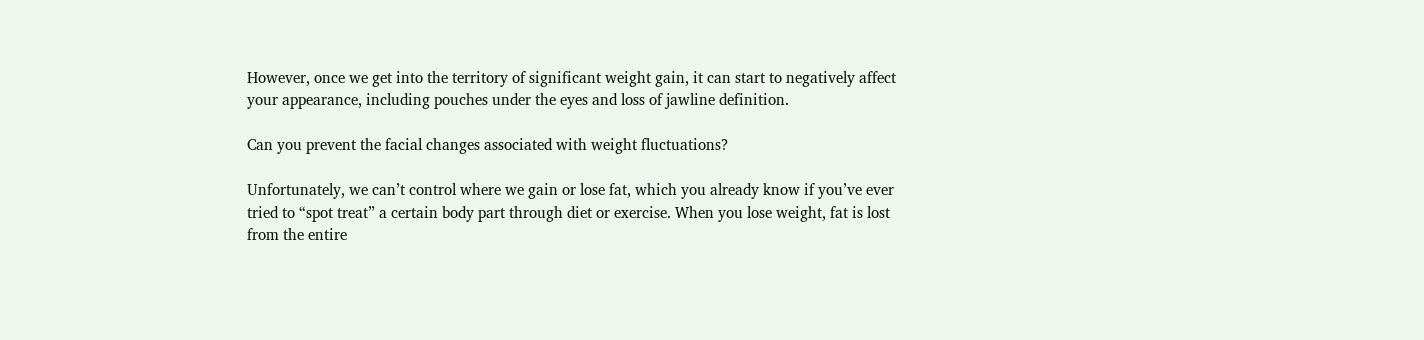However, once we get into the territory of significant weight gain, it can start to negatively affect your appearance, including pouches under the eyes and loss of jawline definition.

Can you prevent the facial changes associated with weight fluctuations?

Unfortunately, we can’t control where we gain or lose fat, which you already know if you’ve ever tried to “spot treat” a certain body part through diet or exercise. When you lose weight, fat is lost from the entire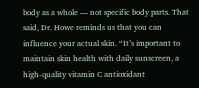body as a whole — not specific body parts. That said, Dr. Howe reminds us that you can influence your actual skin. “It’s important to maintain skin health with daily sunscreen, a high-quality vitamin C antioxidant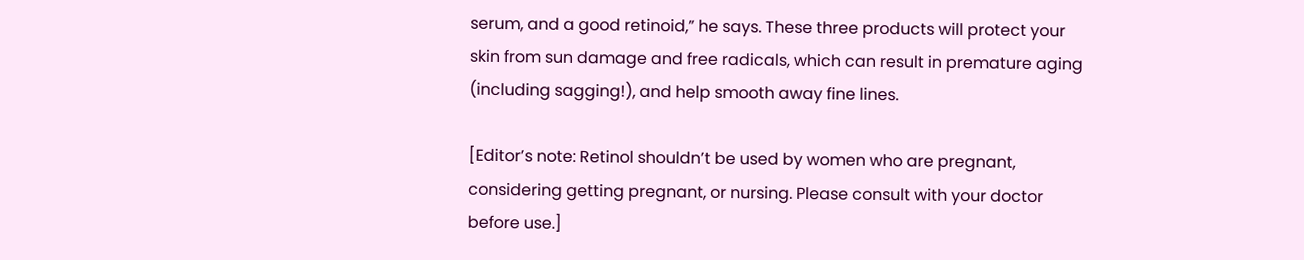serum, and a good retinoid,” he says. These three products will protect your skin from sun damage and free radicals, which can result in premature aging (including sagging!), and help smooth away fine lines.

[Editor’s note: Retinol shouldn’t be used by women who are pregnant, considering getting pregnant, or nursing. Please consult with your doctor before use.]